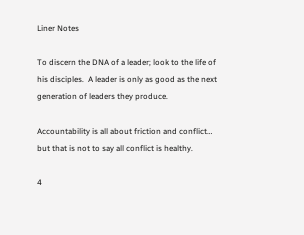Liner Notes

To discern the DNA of a leader; look to the life of his disciples.  A leader is only as good as the next generation of leaders they produce.

Accountability is all about friction and conflict… but that is not to say all conflict is healthy.

4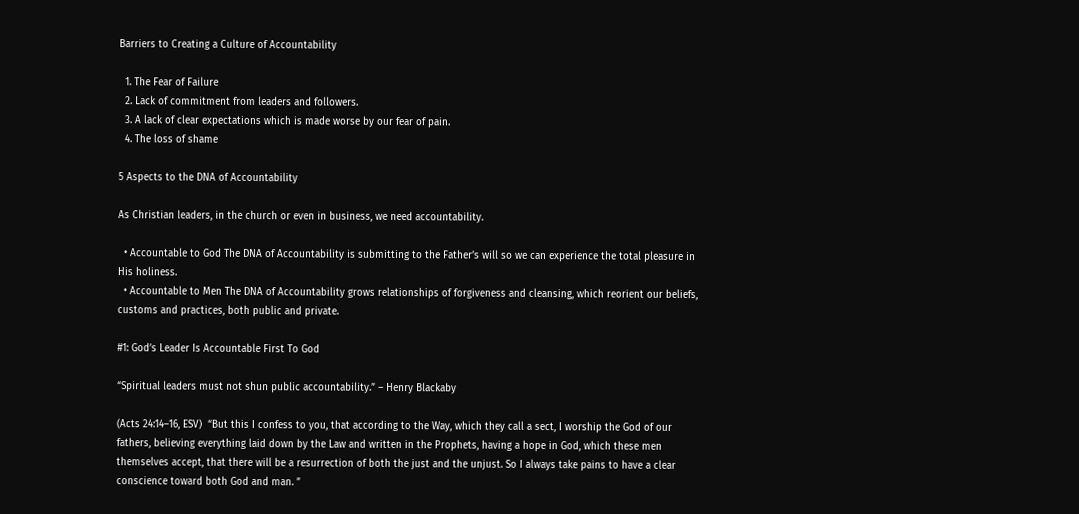Barriers to Creating a Culture of Accountability

  1. The Fear of Failure
  2. Lack of commitment from leaders and followers.
  3. A lack of clear expectations which is made worse by our fear of pain.
  4. The loss of shame

5 Aspects to the DNA of Accountability

As Christian leaders, in the church or even in business, we need accountability.

  • Accountable to God The DNA of Accountability is submitting to the Father’s will so we can experience the total pleasure in His holiness.
  • Accountable to Men The DNA of Accountability grows relationships of forgiveness and cleansing, which reorient our beliefs, customs and practices, both public and private.

#1: God’s Leader Is Accountable First To God

“Spiritual leaders must not shun public accountability.” – Henry Blackaby

(Acts 24:14–16, ESV)  “But this I confess to you, that according to the Way, which they call a sect, I worship the God of our fathers, believing everything laid down by the Law and written in the Prophets, having a hope in God, which these men themselves accept, that there will be a resurrection of both the just and the unjust. So I always take pains to have a clear conscience toward both God and man. ”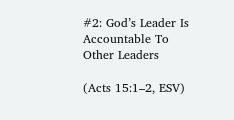#2: God’s Leader Is Accountable To Other Leaders

(Acts 15:1–2, ESV)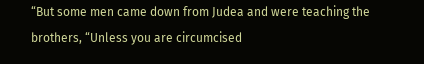“But some men came down from Judea and were teaching the brothers, “Unless you are circumcised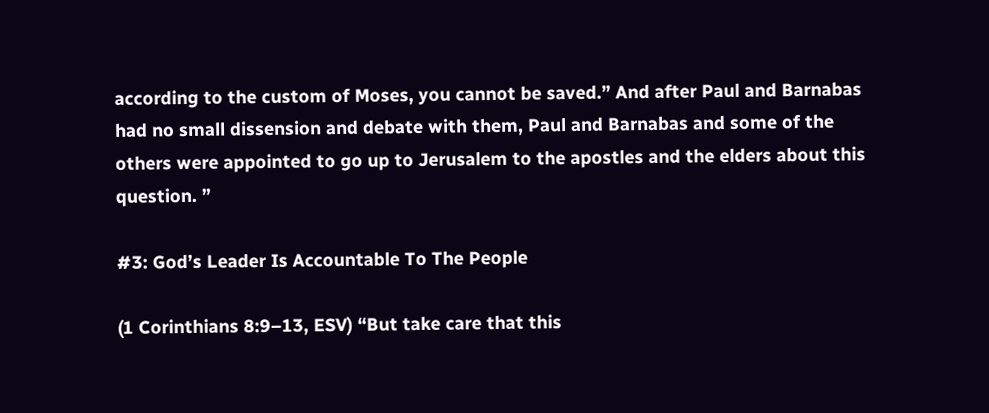according to the custom of Moses, you cannot be saved.” And after Paul and Barnabas had no small dissension and debate with them, Paul and Barnabas and some of the others were appointed to go up to Jerusalem to the apostles and the elders about this question. ”

#3: God’s Leader Is Accountable To The People

(1 Corinthians 8:9–13, ESV) “But take care that this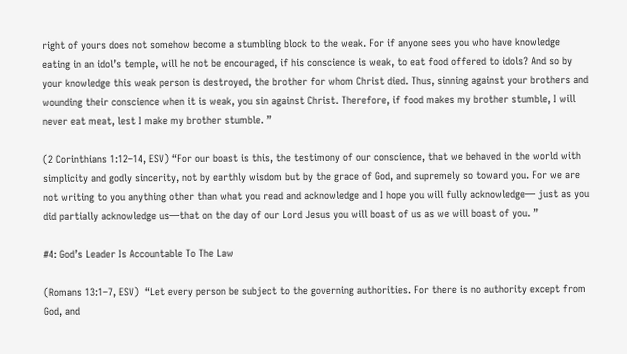right of yours does not somehow become a stumbling block to the weak. For if anyone sees you who have knowledge eating in an idol’s temple, will he not be encouraged, if his conscience is weak, to eat food offered to idols? And so by your knowledge this weak person is destroyed, the brother for whom Christ died. Thus, sinning against your brothers and wounding their conscience when it is weak, you sin against Christ. Therefore, if food makes my brother stumble, I will never eat meat, lest I make my brother stumble. ”

(2 Corinthians 1:12–14, ESV) “For our boast is this, the testimony of our conscience, that we behaved in the world with simplicity and godly sincerity, not by earthly wisdom but by the grace of God, and supremely so toward you. For we are not writing to you anything other than what you read and acknowledge and I hope you will fully acknowledge— just as you did partially acknowledge us—that on the day of our Lord Jesus you will boast of us as we will boast of you. ”

#4: God’s Leader Is Accountable To The Law

(Romans 13:1–7, ESV)  “Let every person be subject to the governing authorities. For there is no authority except from God, and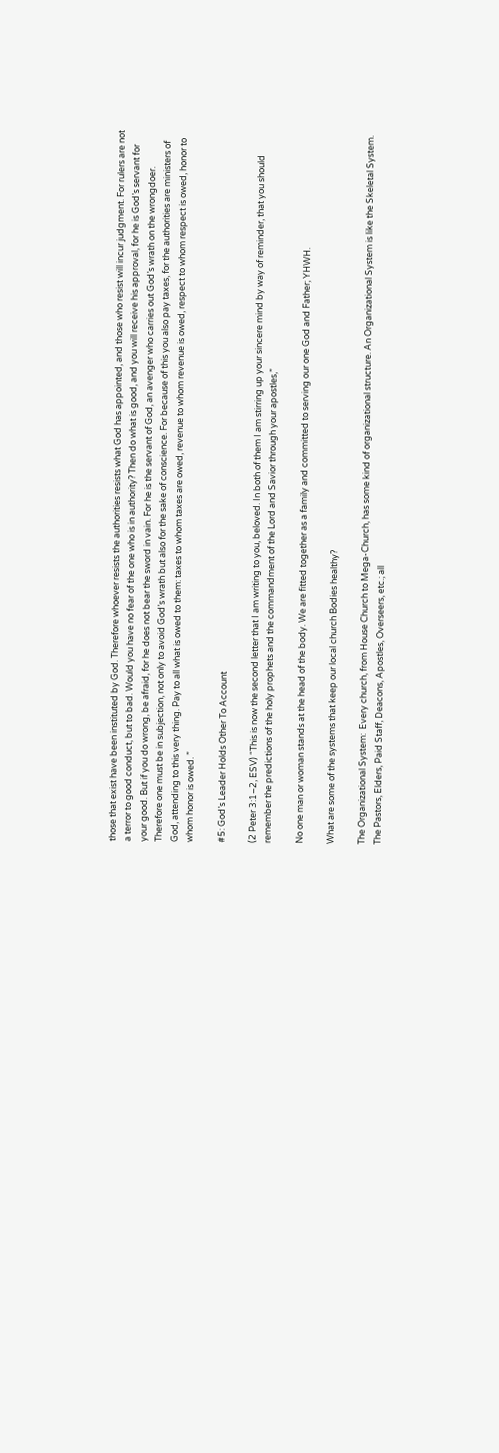those that exist have been instituted by God. Therefore whoever resists the authorities resists what God has appointed, and those who resist will incur judgment. For rulers are not a terror to good conduct, but to bad. Would you have no fear of the one who is in authority? Then do what is good, and you will receive his approval, for he is God’s servant for your good. But if you do wrong, be afraid, for he does not bear the sword in vain. For he is the servant of God, an avenger who carries out God’s wrath on the wrongdoer. Therefore one must be in subjection, not only to avoid God’s wrath but also for the sake of conscience. For because of this you also pay taxes, for the authorities are ministers of God, attending to this very thing. Pay to all what is owed to them: taxes to whom taxes are owed, revenue to whom revenue is owed, respect to whom respect is owed, honor to whom honor is owed. ”

#5: God’s Leader Holds Other To Account

(2 Peter 3:1–2, ESV) “This is now the second letter that I am writing to you, beloved. In both of them I am stirring up your sincere mind by way of reminder, that you should remember the predictions of the holy prophets and the commandment of the Lord and Savior through your apostles,”

No one man or woman stands at the head of the body. We are fitted together as a family and committed to serving our one God and Father; YHWH.

What are some of the systems that keep our local church Bodies healthy?

The Organizational System:  Every church, from House Church to Mega-Church, has some kind of organizational structure. An Organizational System is like the Skeletal System.  The Pastors, Elders, Paid Staff, Deacons, Apostles, Overseers, etc.; all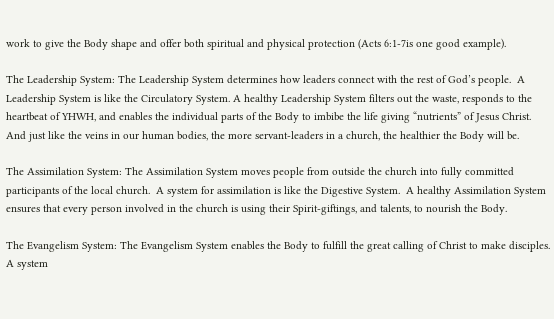work to give the Body shape and offer both spiritual and physical protection (Acts 6:1-7is one good example).

The Leadership System: The Leadership System determines how leaders connect with the rest of God’s people.  A Leadership System is like the Circulatory System. A healthy Leadership System filters out the waste, responds to the heartbeat of YHWH, and enables the individual parts of the Body to imbibe the life giving “nutrients” of Jesus Christ. And just like the veins in our human bodies, the more servant-leaders in a church, the healthier the Body will be.

The Assimilation System: The Assimilation System moves people from outside the church into fully committed participants of the local church.  A system for assimilation is like the Digestive System.  A healthy Assimilation System ensures that every person involved in the church is using their Spirit-giftings, and talents, to nourish the Body.

The Evangelism System: The Evangelism System enables the Body to fulfill the great calling of Christ to make disciples. A system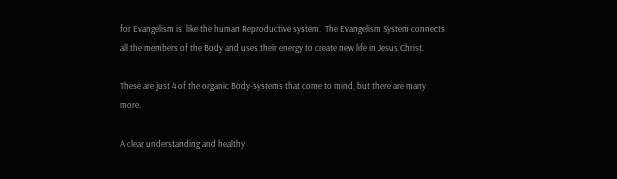for Evangelism is  like the human Reproductive system.  The Evangelism System connects all the members of the Body and uses their energy to create new life in Jesus Christ.

These are just 4 of the organic Body-systems that come to mind, but there are many more.

A clear understanding and healthy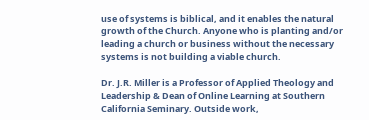use of systems is biblical, and it enables the natural growth of the Church. Anyone who is planting and/or leading a church or business without the necessary systems is not building a viable church.

Dr. J.R. Miller is a Professor of Applied Theology and Leadership & Dean of Online Learning at Southern California Seminary. Outside work,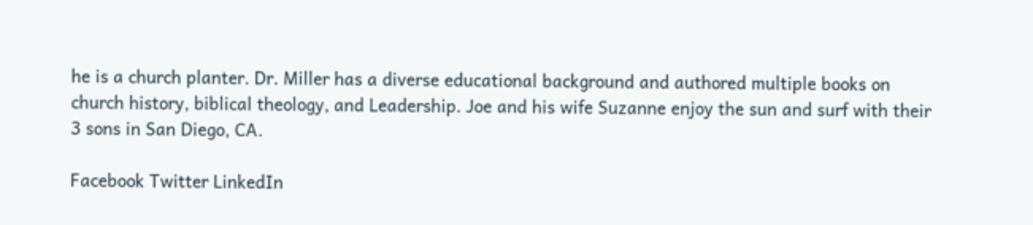he is a church planter. Dr. Miller has a diverse educational background and authored multiple books on church history, biblical theology, and Leadership. Joe and his wife Suzanne enjoy the sun and surf with their 3 sons in San Diego, CA.

Facebook Twitter LinkedIn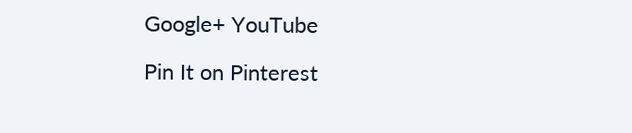Google+ YouTube

Pin It on Pinterest